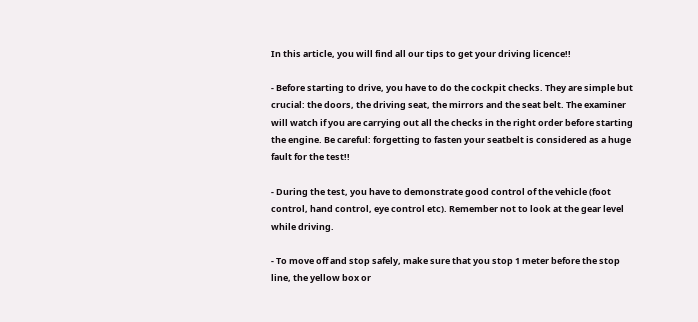In this article, you will find all our tips to get your driving licence!!

- Before starting to drive, you have to do the cockpit checks. They are simple but crucial: the doors, the driving seat, the mirrors and the seat belt. The examiner will watch if you are carrying out all the checks in the right order before starting the engine. Be careful: forgetting to fasten your seatbelt is considered as a huge fault for the test!!

- During the test, you have to demonstrate good control of the vehicle (foot control, hand control, eye control etc). Remember not to look at the gear level while driving.

- To move off and stop safely, make sure that you stop 1 meter before the stop line, the yellow box or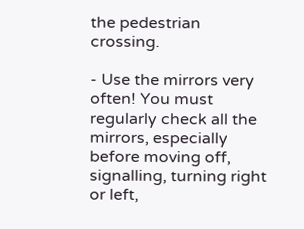the pedestrian crossing.

- Use the mirrors very often! You must regularly check all the mirrors, especially before moving off, signalling, turning right or left,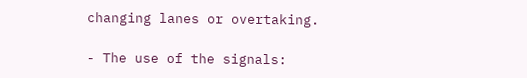changing lanes or overtaking.

- The use of the signals: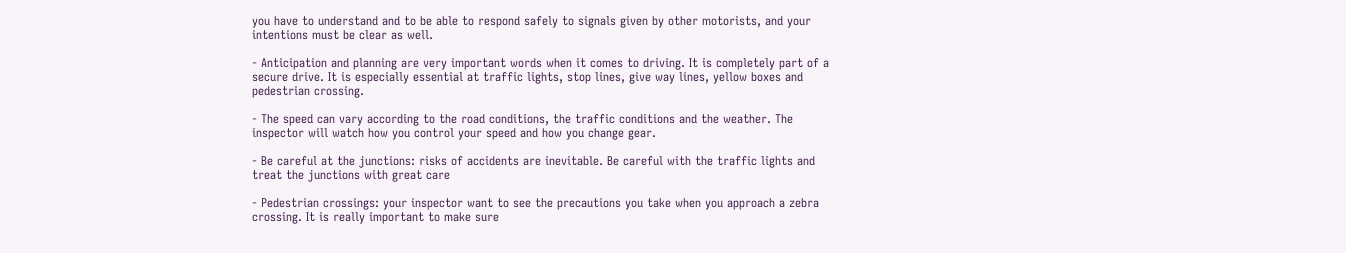you have to understand and to be able to respond safely to signals given by other motorists, and your intentions must be clear as well.

- Anticipation and planning are very important words when it comes to driving. It is completely part of a secure drive. It is especially essential at traffic lights, stop lines, give way lines, yellow boxes and pedestrian crossing.

- The speed can vary according to the road conditions, the traffic conditions and the weather. The inspector will watch how you control your speed and how you change gear.

- Be careful at the junctions: risks of accidents are inevitable. Be careful with the traffic lights and treat the junctions with great care

- Pedestrian crossings: your inspector want to see the precautions you take when you approach a zebra crossing. It is really important to make sure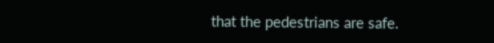that the pedestrians are safe.